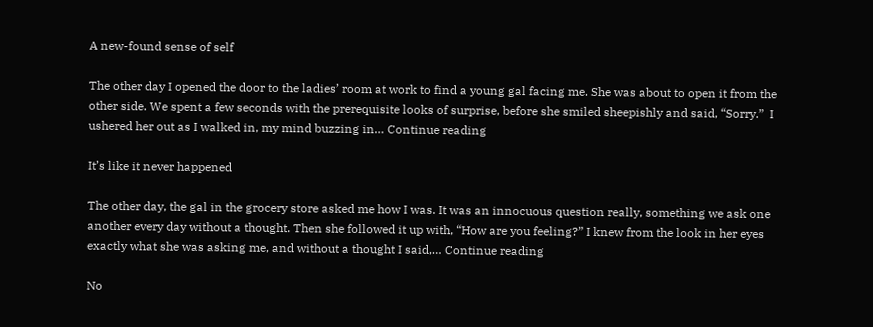A new-found sense of self

The other day I opened the door to the ladies’ room at work to find a young gal facing me. She was about to open it from the other side. We spent a few seconds with the prerequisite looks of surprise, before she smiled sheepishly and said, “Sorry.”  I ushered her out as I walked in, my mind buzzing in… Continue reading

It’s like it never happened

The other day, the gal in the grocery store asked me how I was. It was an innocuous question really, something we ask one another every day without a thought. Then she followed it up with, “How are you feeling?” I knew from the look in her eyes exactly what she was asking me, and without a thought I said,… Continue reading

No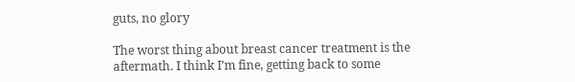guts, no glory

The worst thing about breast cancer treatment is the aftermath. I think I’m fine, getting back to some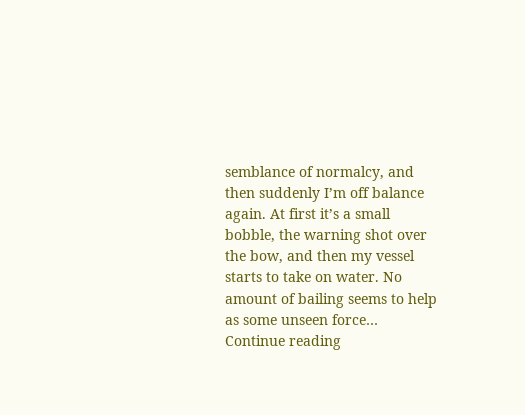semblance of normalcy, and then suddenly I’m off balance again. At first it’s a small bobble, the warning shot over the bow, and then my vessel starts to take on water. No amount of bailing seems to help as some unseen force… Continue reading